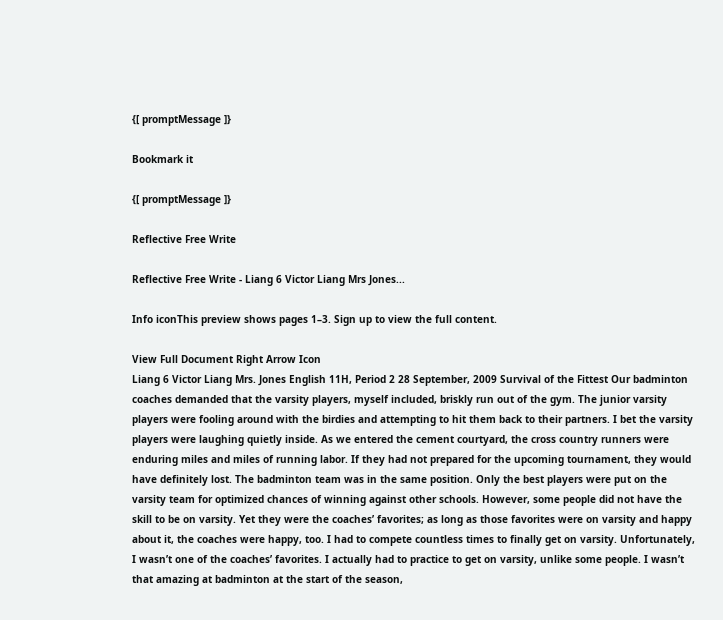{[ promptMessage ]}

Bookmark it

{[ promptMessage ]}

Reflective Free Write

Reflective Free Write - Liang 6 Victor Liang Mrs Jones...

Info iconThis preview shows pages 1–3. Sign up to view the full content.

View Full Document Right Arrow Icon
Liang 6 Victor Liang Mrs. Jones English 11H, Period 2 28 September, 2009 Survival of the Fittest Our badminton coaches demanded that the varsity players, myself included, briskly run out of the gym. The junior varsity players were fooling around with the birdies and attempting to hit them back to their partners. I bet the varsity players were laughing quietly inside. As we entered the cement courtyard, the cross country runners were enduring miles and miles of running labor. If they had not prepared for the upcoming tournament, they would have definitely lost. The badminton team was in the same position. Only the best players were put on the varsity team for optimized chances of winning against other schools. However, some people did not have the skill to be on varsity. Yet they were the coaches’ favorites; as long as those favorites were on varsity and happy about it, the coaches were happy, too. I had to compete countless times to finally get on varsity. Unfortunately, I wasn’t one of the coaches’ favorites. I actually had to practice to get on varsity, unlike some people. I wasn’t that amazing at badminton at the start of the season,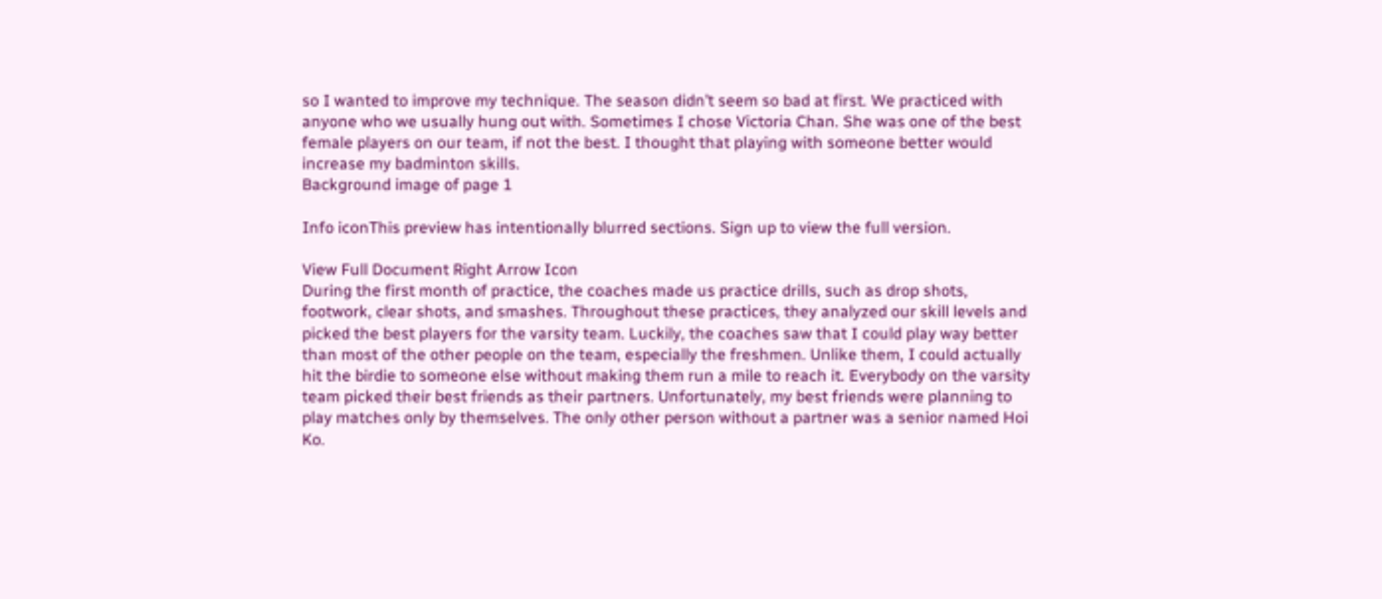so I wanted to improve my technique. The season didn’t seem so bad at first. We practiced with anyone who we usually hung out with. Sometimes I chose Victoria Chan. She was one of the best female players on our team, if not the best. I thought that playing with someone better would increase my badminton skills.
Background image of page 1

Info iconThis preview has intentionally blurred sections. Sign up to view the full version.

View Full Document Right Arrow Icon
During the first month of practice, the coaches made us practice drills, such as drop shots, footwork, clear shots, and smashes. Throughout these practices, they analyzed our skill levels and picked the best players for the varsity team. Luckily, the coaches saw that I could play way better than most of the other people on the team, especially the freshmen. Unlike them, I could actually hit the birdie to someone else without making them run a mile to reach it. Everybody on the varsity team picked their best friends as their partners. Unfortunately, my best friends were planning to play matches only by themselves. The only other person without a partner was a senior named Hoi Ko.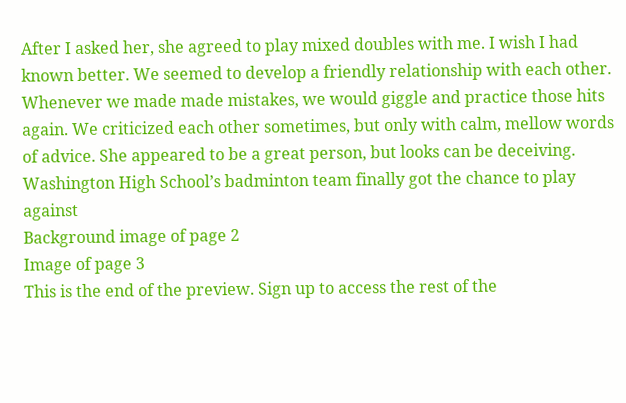After I asked her, she agreed to play mixed doubles with me. I wish I had known better. We seemed to develop a friendly relationship with each other. Whenever we made made mistakes, we would giggle and practice those hits again. We criticized each other sometimes, but only with calm, mellow words of advice. She appeared to be a great person, but looks can be deceiving. Washington High School’s badminton team finally got the chance to play against
Background image of page 2
Image of page 3
This is the end of the preview. Sign up to access the rest of the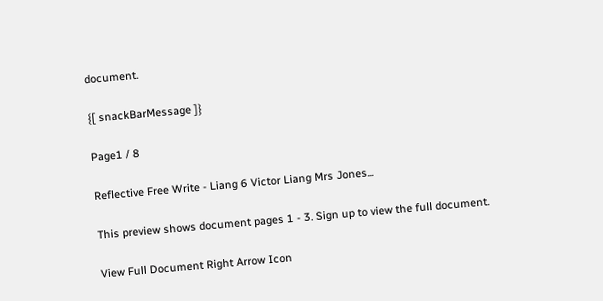document.

{[ snackBarMessage ]}

Page1 / 8

Reflective Free Write - Liang 6 Victor Liang Mrs Jones...

This preview shows document pages 1 - 3. Sign up to view the full document.

View Full Document Right Arrow Icon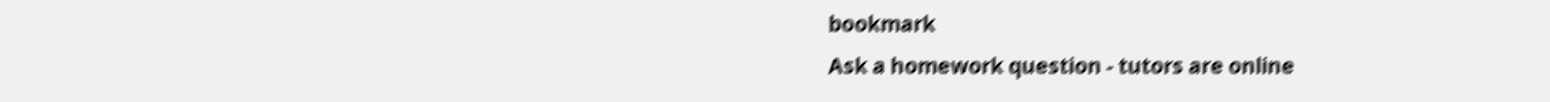bookmark
Ask a homework question - tutors are online